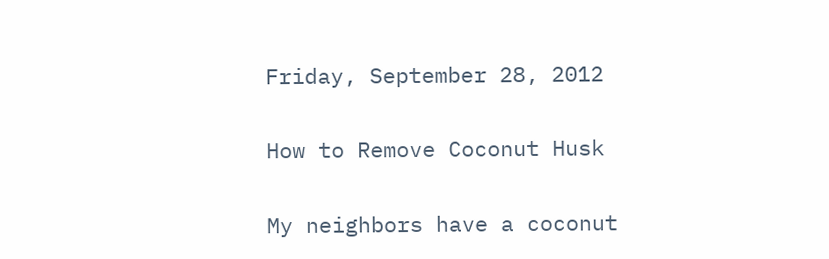Friday, September 28, 2012

How to Remove Coconut Husk

My neighbors have a coconut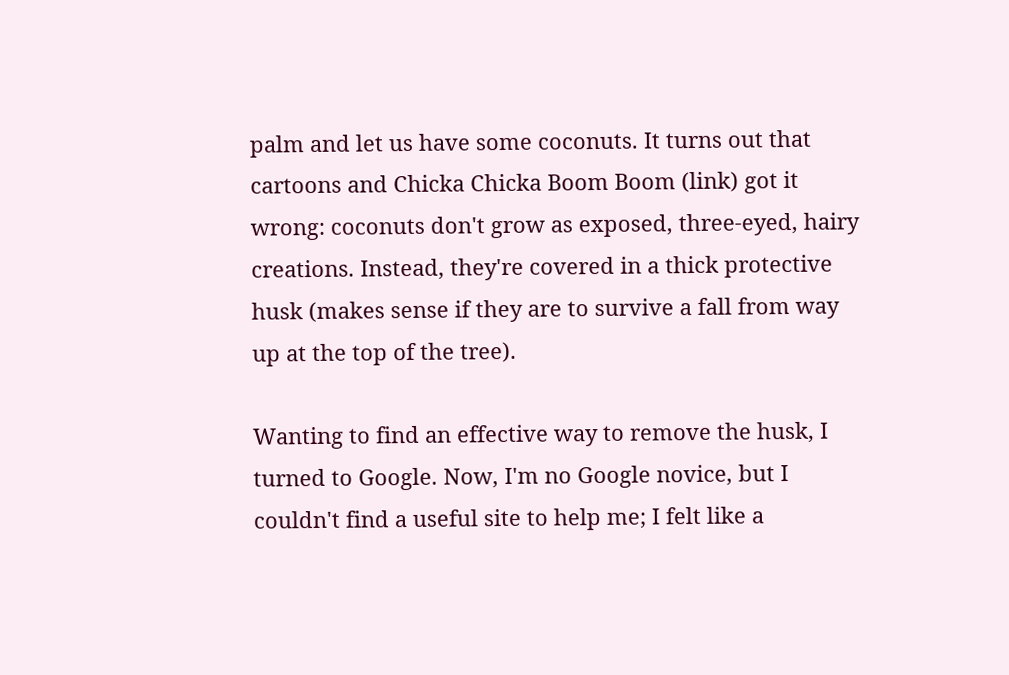palm and let us have some coconuts. It turns out that cartoons and Chicka Chicka Boom Boom (link) got it wrong: coconuts don't grow as exposed, three-eyed, hairy creations. Instead, they're covered in a thick protective husk (makes sense if they are to survive a fall from way up at the top of the tree).

Wanting to find an effective way to remove the husk, I turned to Google. Now, I'm no Google novice, but I couldn't find a useful site to help me; I felt like a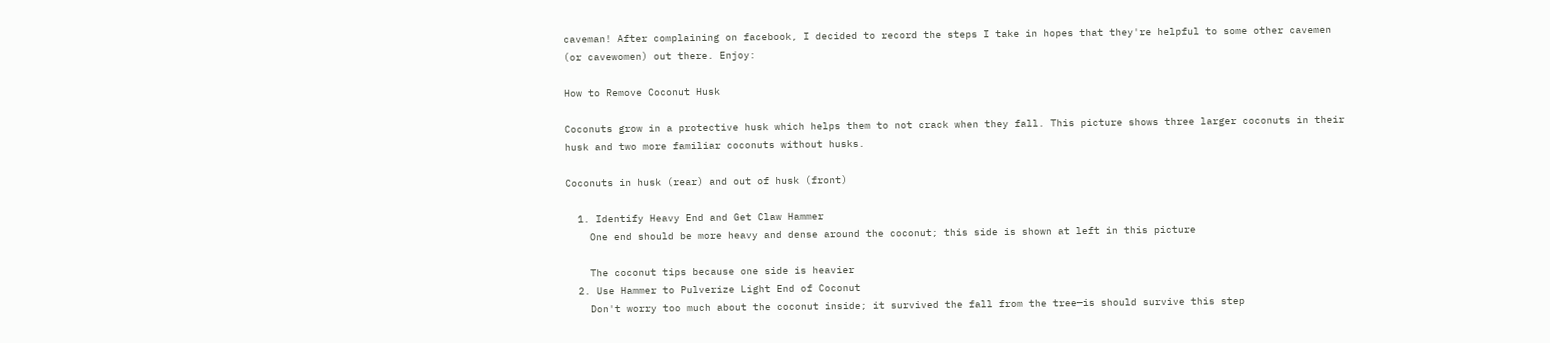caveman! After complaining on facebook, I decided to record the steps I take in hopes that they're helpful to some other cavemen (or cavewomen) out there. Enjoy:

How to Remove Coconut Husk

Coconuts grow in a protective husk which helps them to not crack when they fall. This picture shows three larger coconuts in their husk and two more familiar coconuts without husks.

Coconuts in husk (rear) and out of husk (front)

  1. Identify Heavy End and Get Claw Hammer
    One end should be more heavy and dense around the coconut; this side is shown at left in this picture

    The coconut tips because one side is heavier
  2. Use Hammer to Pulverize Light End of Coconut
    Don't worry too much about the coconut inside; it survived the fall from the tree—is should survive this step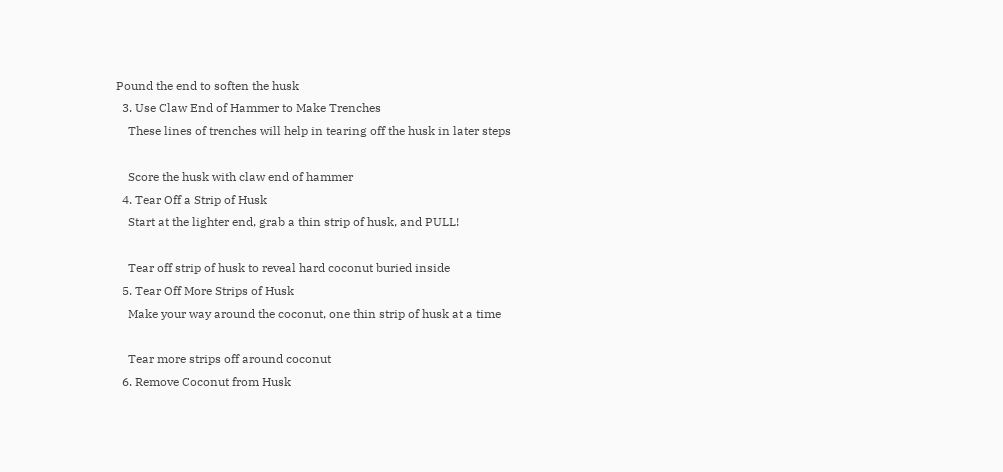Pound the end to soften the husk
  3. Use Claw End of Hammer to Make Trenches
    These lines of trenches will help in tearing off the husk in later steps

    Score the husk with claw end of hammer
  4. Tear Off a Strip of Husk
    Start at the lighter end, grab a thin strip of husk, and PULL!

    Tear off strip of husk to reveal hard coconut buried inside
  5. Tear Off More Strips of Husk
    Make your way around the coconut, one thin strip of husk at a time

    Tear more strips off around coconut
  6. Remove Coconut from Husk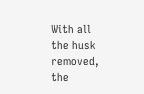With all the husk removed, the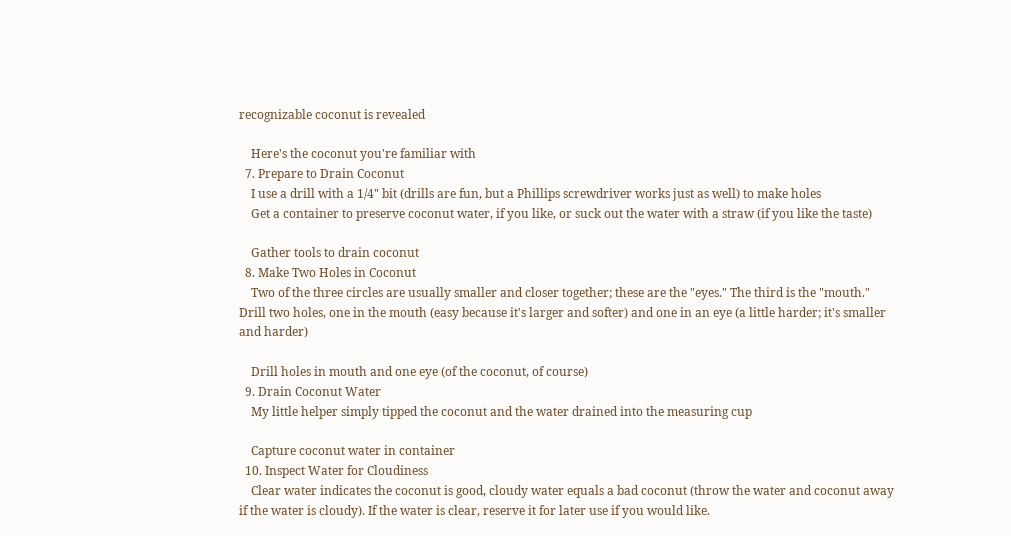recognizable coconut is revealed

    Here's the coconut you're familiar with
  7. Prepare to Drain Coconut
    I use a drill with a 1/4" bit (drills are fun, but a Phillips screwdriver works just as well) to make holes
    Get a container to preserve coconut water, if you like, or suck out the water with a straw (if you like the taste)

    Gather tools to drain coconut
  8. Make Two Holes in Coconut
    Two of the three circles are usually smaller and closer together; these are the "eyes." The third is the "mouth." Drill two holes, one in the mouth (easy because it's larger and softer) and one in an eye (a little harder; it's smaller and harder)

    Drill holes in mouth and one eye (of the coconut, of course)
  9. Drain Coconut Water
    My little helper simply tipped the coconut and the water drained into the measuring cup

    Capture coconut water in container
  10. Inspect Water for Cloudiness
    Clear water indicates the coconut is good, cloudy water equals a bad coconut (throw the water and coconut away if the water is cloudy). If the water is clear, reserve it for later use if you would like.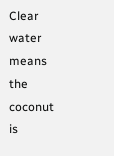Clear water means the coconut is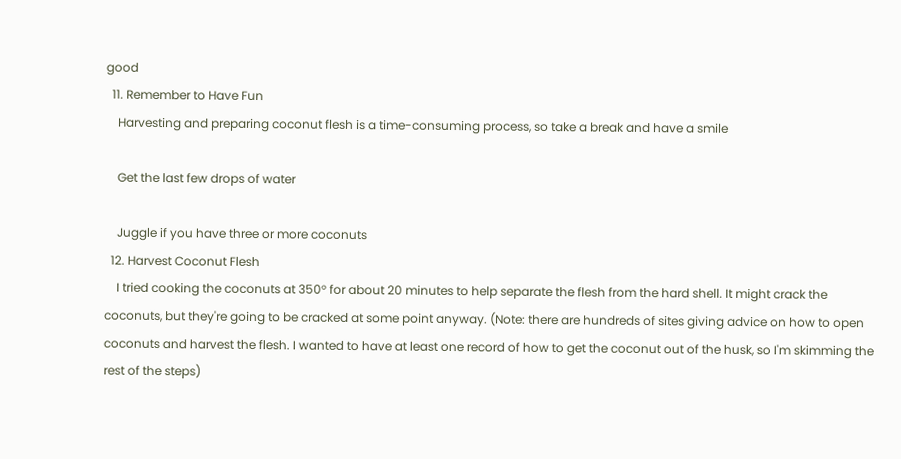good
  11. Remember to Have Fun
    Harvesting and preparing coconut flesh is a time-consuming process, so take a break and have a smile

    Get the last few drops of water

    Juggle if you have three or more coconuts
  12. Harvest Coconut Flesh
    I tried cooking the coconuts at 350° for about 20 minutes to help separate the flesh from the hard shell. It might crack the coconuts, but they're going to be cracked at some point anyway. (Note: there are hundreds of sites giving advice on how to open coconuts and harvest the flesh. I wanted to have at least one record of how to get the coconut out of the husk, so I'm skimming the rest of the steps)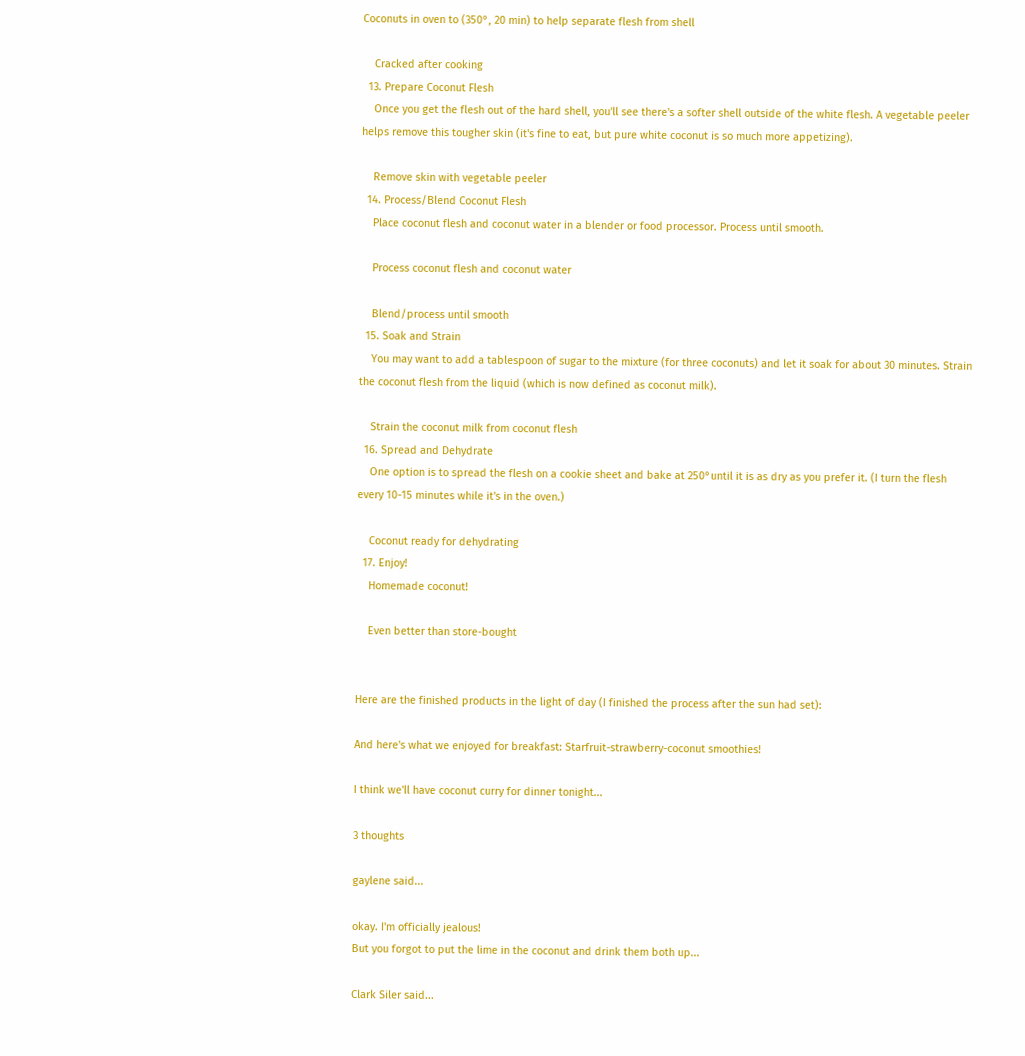Coconuts in oven to (350°, 20 min) to help separate flesh from shell

    Cracked after cooking
  13. Prepare Coconut Flesh
    Once you get the flesh out of the hard shell, you'll see there's a softer shell outside of the white flesh. A vegetable peeler helps remove this tougher skin (it's fine to eat, but pure white coconut is so much more appetizing).

    Remove skin with vegetable peeler
  14. Process/Blend Coconut Flesh
    Place coconut flesh and coconut water in a blender or food processor. Process until smooth.

    Process coconut flesh and coconut water

    Blend/process until smooth
  15. Soak and Strain
    You may want to add a tablespoon of sugar to the mixture (for three coconuts) and let it soak for about 30 minutes. Strain the coconut flesh from the liquid (which is now defined as coconut milk).

    Strain the coconut milk from coconut flesh
  16. Spread and Dehydrate
    One option is to spread the flesh on a cookie sheet and bake at 250°until it is as dry as you prefer it. (I turn the flesh every 10-15 minutes while it's in the oven.)

    Coconut ready for dehydrating
  17. Enjoy!
    Homemade coconut!

    Even better than store-bought


Here are the finished products in the light of day (I finished the process after the sun had set):

And here's what we enjoyed for breakfast: Starfruit-strawberry-coconut smoothies!

I think we'll have coconut curry for dinner tonight...

3 thoughts

gaylene said...

okay. I'm officially jealous!
But you forgot to put the lime in the coconut and drink them both up...

Clark Siler said...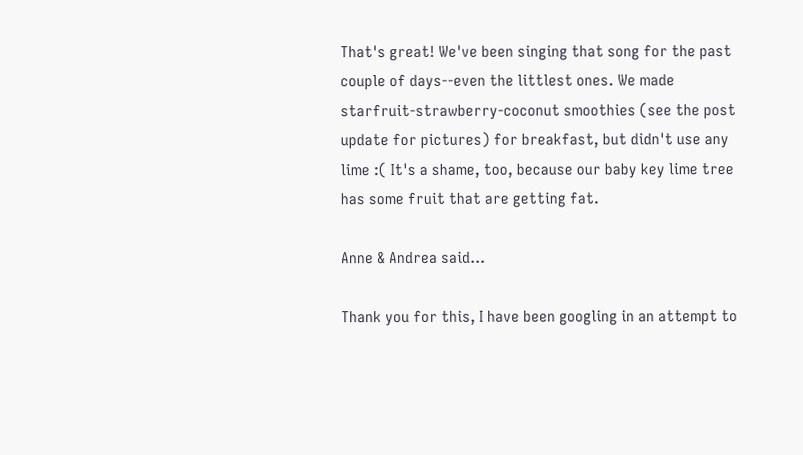That's great! We've been singing that song for the past couple of days--even the littlest ones. We made starfruit-strawberry-coconut smoothies (see the post update for pictures) for breakfast, but didn't use any lime :( It's a shame, too, because our baby key lime tree has some fruit that are getting fat.

Anne & Andrea said...

Thank you for this, I have been googling in an attempt to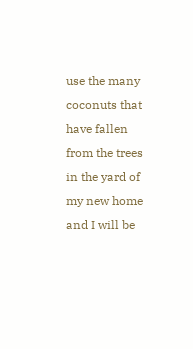use the many coconuts that have fallen from the trees in the yard of my new home and I will be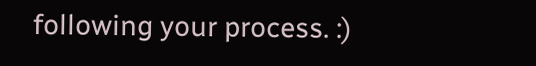following your process. :)